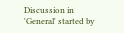Discussion in 'General' started by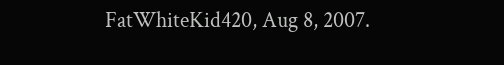FatWhiteKid420, Aug 8, 2007.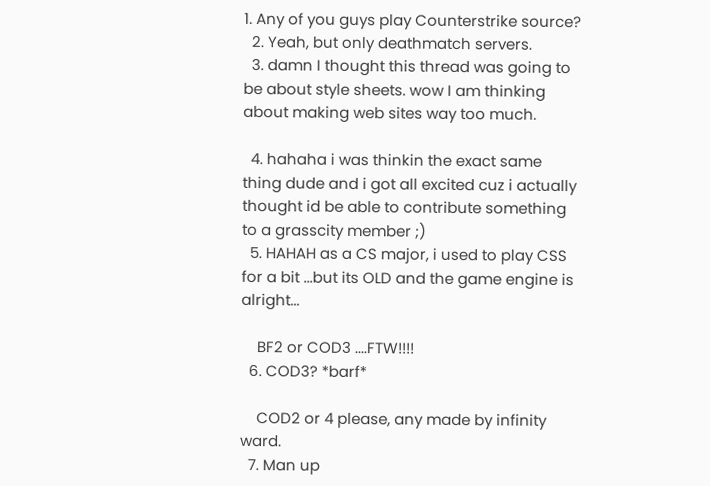1. Any of you guys play Counterstrike source?
  2. Yeah, but only deathmatch servers.
  3. damn I thought this thread was going to be about style sheets. wow I am thinking about making web sites way too much.

  4. hahaha i was thinkin the exact same thing dude and i got all excited cuz i actually thought id be able to contribute something to a grasscity member ;)
  5. HAHAH as a CS major, i used to play CSS for a bit ...but its OLD and the game engine is alright...

    BF2 or COD3 ....FTW!!!!
  6. COD3? *barf*

    COD2 or 4 please, any made by infinity ward.
  7. Man up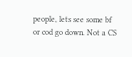people, lets see some bf or cod go down. Not a CS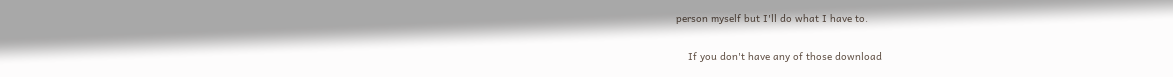person myself but I'll do what I have to.

    If you don't have any of those download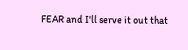FEAR and I'll serve it out that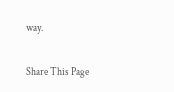way.

Share This Page